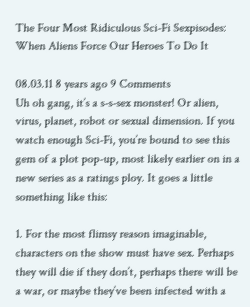The Four Most Ridiculous Sci-Fi Sexpisodes: When Aliens Force Our Heroes To Do It

08.03.11 8 years ago 9 Comments
Uh oh gang, it’s a s-s-sex monster! Or alien, virus, planet, robot or sexual dimension. If you watch enough Sci-Fi, you’re bound to see this gem of a plot pop-up, most likely earlier on in a new series as a ratings ploy. It goes a little something like this:

1. For the most flimsy reason imaginable, characters on the show must have sex. Perhaps they will die if they don’t, perhaps there will be a war, or maybe they’ve been infected with a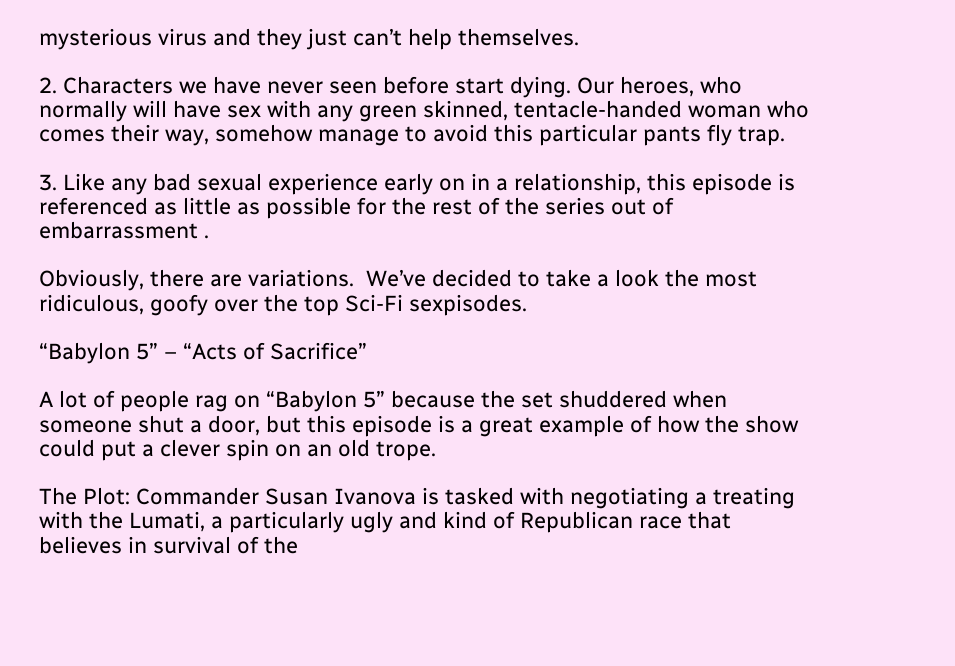mysterious virus and they just can’t help themselves.

2. Characters we have never seen before start dying. Our heroes, who normally will have sex with any green skinned, tentacle-handed woman who comes their way, somehow manage to avoid this particular pants fly trap.

3. Like any bad sexual experience early on in a relationship, this episode is referenced as little as possible for the rest of the series out of embarrassment .

Obviously, there are variations.  We’ve decided to take a look the most ridiculous, goofy over the top Sci-Fi sexpisodes.

“Babylon 5” – “Acts of Sacrifice”

A lot of people rag on “Babylon 5” because the set shuddered when someone shut a door, but this episode is a great example of how the show could put a clever spin on an old trope.

The Plot: Commander Susan Ivanova is tasked with negotiating a treating with the Lumati, a particularly ugly and kind of Republican race that believes in survival of the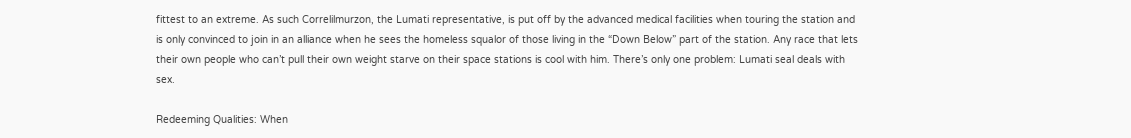fittest to an extreme. As such Correlilmurzon, the Lumati representative, is put off by the advanced medical facilities when touring the station and is only convinced to join in an alliance when he sees the homeless squalor of those living in the “Down Below” part of the station. Any race that lets their own people who can’t pull their own weight starve on their space stations is cool with him. There’s only one problem: Lumati seal deals with sex.

Redeeming Qualities: When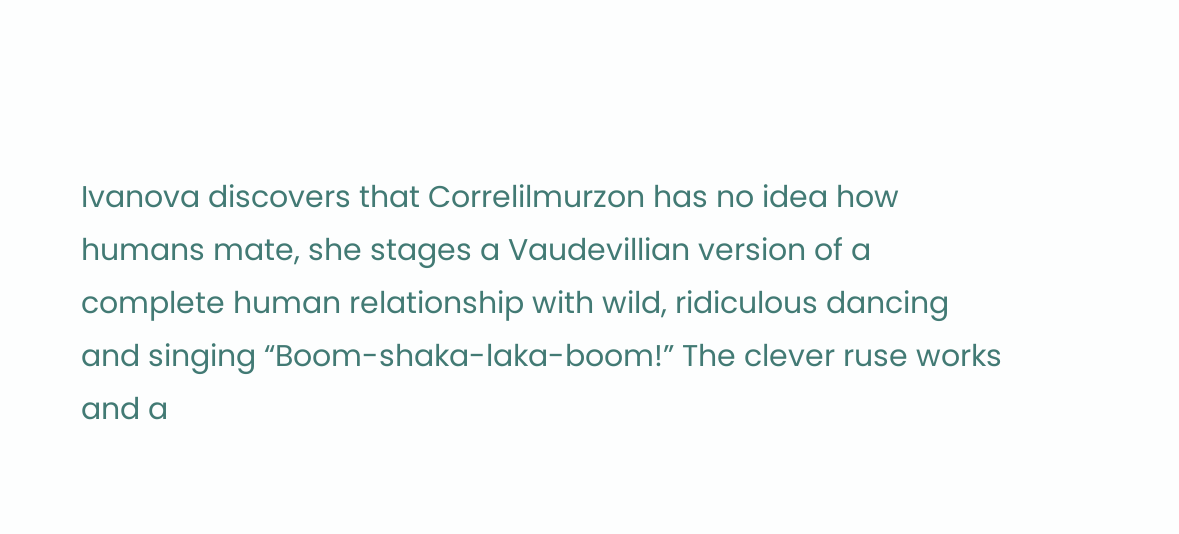Ivanova discovers that Correlilmurzon has no idea how humans mate, she stages a Vaudevillian version of a complete human relationship with wild, ridiculous dancing and singing “Boom-shaka-laka-boom!” The clever ruse works and a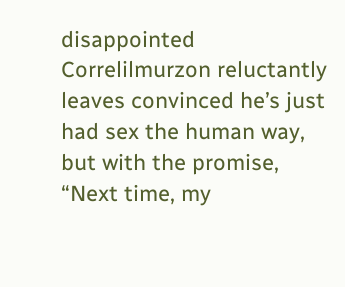disappointed Correlilmurzon reluctantly leaves convinced he’s just had sex the human way, but with the promise, “Next time, my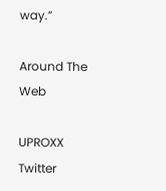way.”

Around The Web

UPROXX Twitter